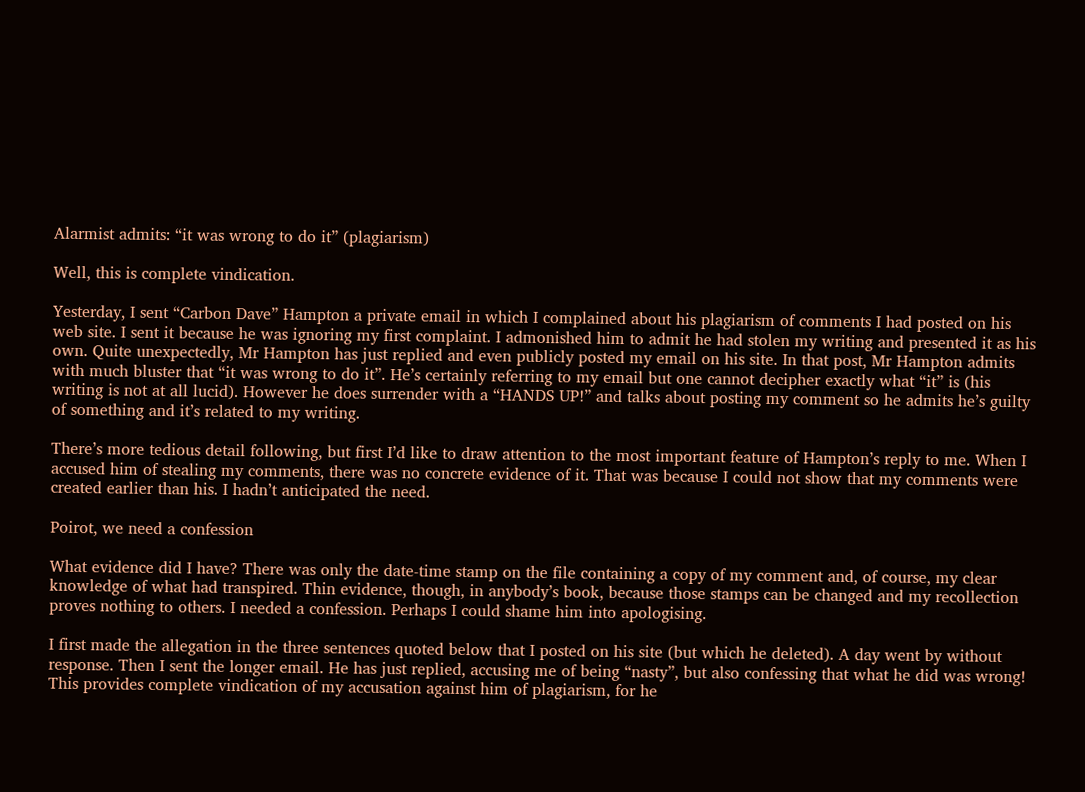Alarmist admits: “it was wrong to do it” (plagiarism)

Well, this is complete vindication.

Yesterday, I sent “Carbon Dave” Hampton a private email in which I complained about his plagiarism of comments I had posted on his web site. I sent it because he was ignoring my first complaint. I admonished him to admit he had stolen my writing and presented it as his own. Quite unexpectedly, Mr Hampton has just replied and even publicly posted my email on his site. In that post, Mr Hampton admits with much bluster that “it was wrong to do it”. He’s certainly referring to my email but one cannot decipher exactly what “it” is (his writing is not at all lucid). However he does surrender with a “HANDS UP!” and talks about posting my comment so he admits he’s guilty of something and it’s related to my writing.

There’s more tedious detail following, but first I’d like to draw attention to the most important feature of Hampton’s reply to me. When I accused him of stealing my comments, there was no concrete evidence of it. That was because I could not show that my comments were created earlier than his. I hadn’t anticipated the need.

Poirot, we need a confession

What evidence did I have? There was only the date-time stamp on the file containing a copy of my comment and, of course, my clear knowledge of what had transpired. Thin evidence, though, in anybody’s book, because those stamps can be changed and my recollection proves nothing to others. I needed a confession. Perhaps I could shame him into apologising.

I first made the allegation in the three sentences quoted below that I posted on his site (but which he deleted). A day went by without response. Then I sent the longer email. He has just replied, accusing me of being “nasty”, but also confessing that what he did was wrong! This provides complete vindication of my accusation against him of plagiarism, for he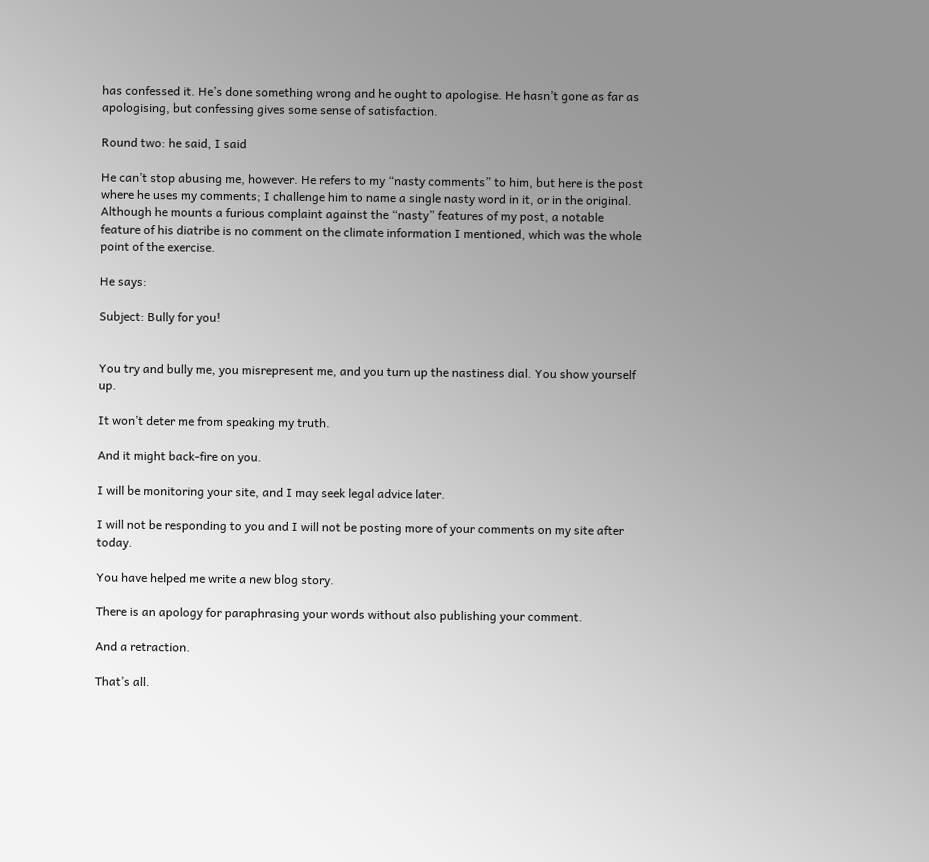has confessed it. He’s done something wrong and he ought to apologise. He hasn’t gone as far as apologising, but confessing gives some sense of satisfaction.

Round two: he said, I said

He can’t stop abusing me, however. He refers to my “nasty comments” to him, but here is the post where he uses my comments; I challenge him to name a single nasty word in it, or in the original. Although he mounts a furious complaint against the “nasty” features of my post, a notable feature of his diatribe is no comment on the climate information I mentioned, which was the whole point of the exercise.

He says:

Subject: Bully for you!


You try and bully me, you misrepresent me, and you turn up the nastiness dial. You show yourself up.

It won’t deter me from speaking my truth.

And it might back-fire on you.

I will be monitoring your site, and I may seek legal advice later.

I will not be responding to you and I will not be posting more of your comments on my site after today.

You have helped me write a new blog story.

There is an apology for paraphrasing your words without also publishing your comment.

And a retraction.

That’s all.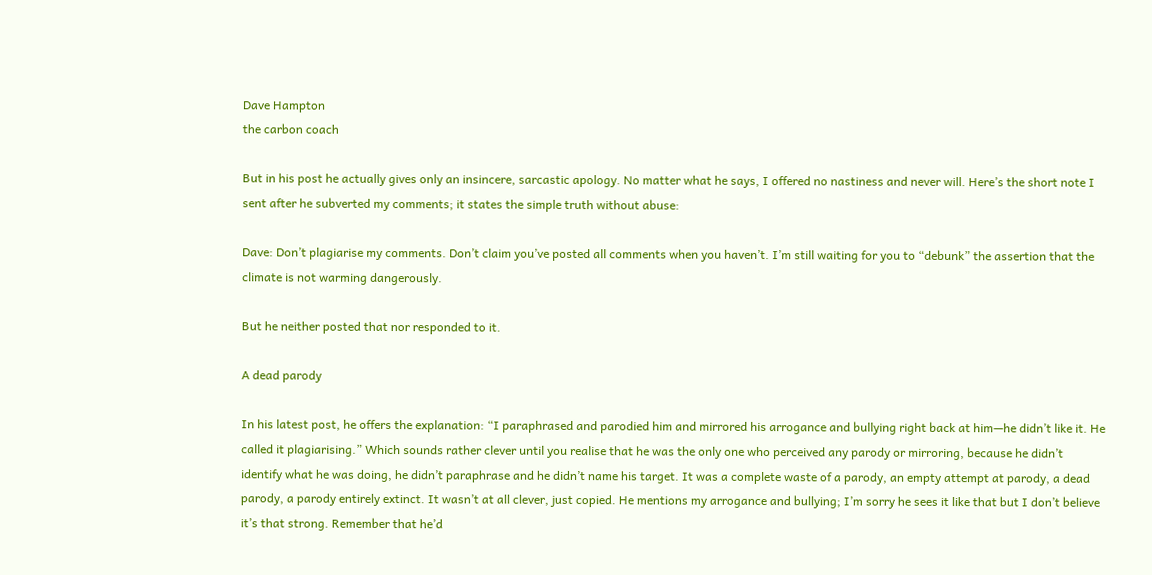Dave Hampton
the carbon coach

But in his post he actually gives only an insincere, sarcastic apology. No matter what he says, I offered no nastiness and never will. Here’s the short note I sent after he subverted my comments; it states the simple truth without abuse:

Dave: Don’t plagiarise my comments. Don’t claim you’ve posted all comments when you haven’t. I’m still waiting for you to “debunk” the assertion that the climate is not warming dangerously.

But he neither posted that nor responded to it.

A dead parody

In his latest post, he offers the explanation: “I paraphrased and parodied him and mirrored his arrogance and bullying right back at him—he didn’t like it. He called it plagiarising.” Which sounds rather clever until you realise that he was the only one who perceived any parody or mirroring, because he didn’t identify what he was doing, he didn’t paraphrase and he didn’t name his target. It was a complete waste of a parody, an empty attempt at parody, a dead parody, a parody entirely extinct. It wasn’t at all clever, just copied. He mentions my arrogance and bullying; I’m sorry he sees it like that but I don’t believe it’s that strong. Remember that he’d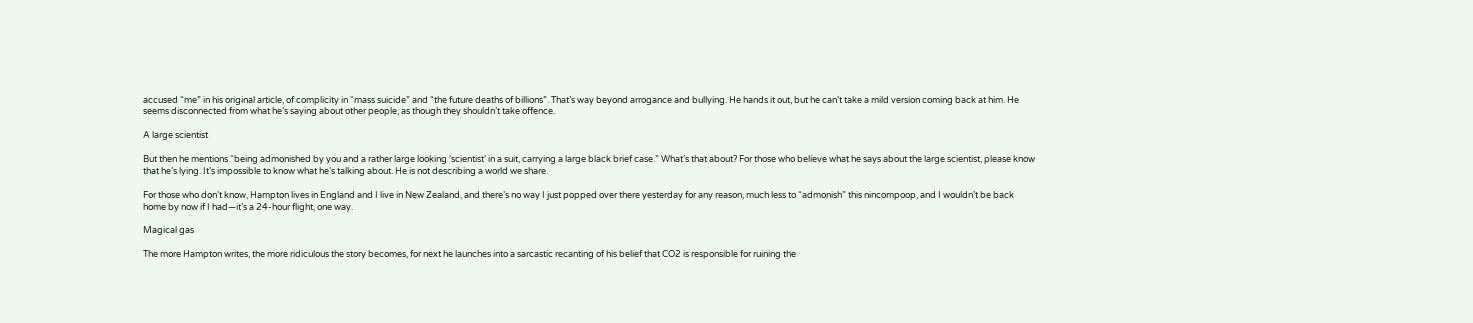accused “me” in his original article, of complicity in “mass suicide” and “the future deaths of billions”. That’s way beyond arrogance and bullying. He hands it out, but he can’t take a mild version coming back at him. He seems disconnected from what he’s saying about other people, as though they shouldn’t take offence.

A large scientist

But then he mentions “being admonished by you and a rather large looking ‘scientist’ in a suit, carrying a large black brief case.” What’s that about? For those who believe what he says about the large scientist, please know that he’s lying. It’s impossible to know what he’s talking about. He is not describing a world we share.

For those who don’t know, Hampton lives in England and I live in New Zealand, and there’s no way I just popped over there yesterday for any reason, much less to “admonish” this nincompoop, and I wouldn’t be back home by now if I had—it’s a 24-hour flight, one way.

Magical gas

The more Hampton writes, the more ridiculous the story becomes, for next he launches into a sarcastic recanting of his belief that CO2 is responsible for ruining the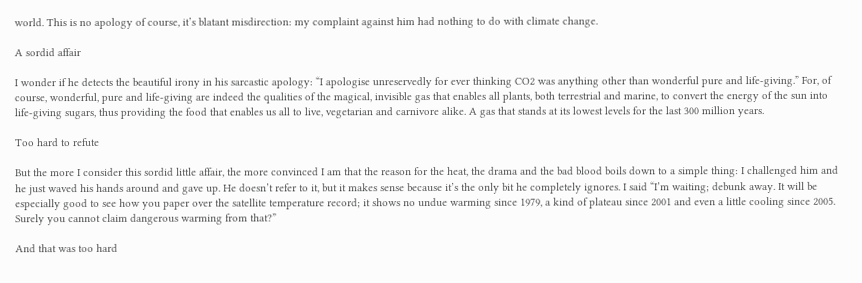world. This is no apology of course, it’s blatant misdirection: my complaint against him had nothing to do with climate change.

A sordid affair

I wonder if he detects the beautiful irony in his sarcastic apology: “I apologise unreservedly for ever thinking CO2 was anything other than wonderful pure and life-giving.” For, of course, wonderful, pure and life-giving are indeed the qualities of the magical, invisible gas that enables all plants, both terrestrial and marine, to convert the energy of the sun into life-giving sugars, thus providing the food that enables us all to live, vegetarian and carnivore alike. A gas that stands at its lowest levels for the last 300 million years.

Too hard to refute

But the more I consider this sordid little affair, the more convinced I am that the reason for the heat, the drama and the bad blood boils down to a simple thing: I challenged him and he just waved his hands around and gave up. He doesn’t refer to it, but it makes sense because it’s the only bit he completely ignores. I said “I’m waiting; debunk away. It will be especially good to see how you paper over the satellite temperature record; it shows no undue warming since 1979, a kind of plateau since 2001 and even a little cooling since 2005. Surely you cannot claim dangerous warming from that?”

And that was too hard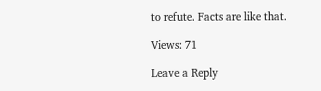to refute. Facts are like that.

Views: 71

Leave a Reply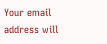Your email address will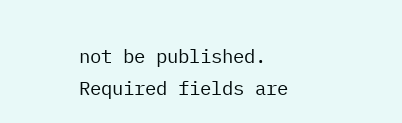not be published. Required fields are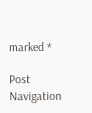marked *

Post Navigation